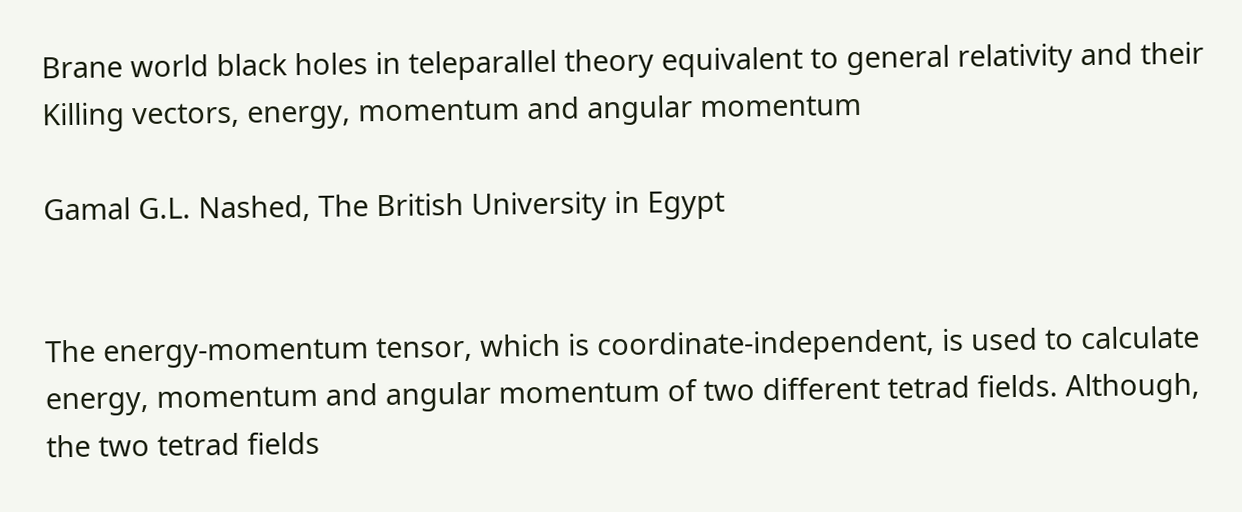Brane world black holes in teleparallel theory equivalent to general relativity and their Killing vectors, energy, momentum and angular momentum

Gamal G.L. Nashed, The British University in Egypt


The energy-momentum tensor, which is coordinate-independent, is used to calculate energy, momentum and angular momentum of two different tetrad fields. Although, the two tetrad fields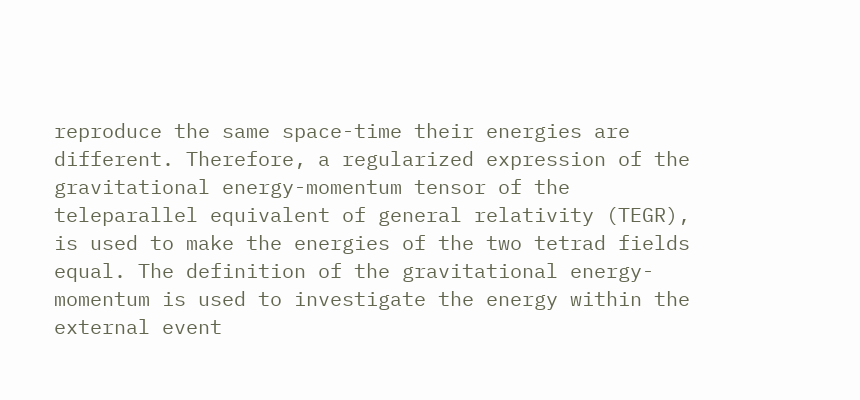reproduce the same space-time their energies are different. Therefore, a regularized expression of the gravitational energy-momentum tensor of the teleparallel equivalent of general relativity (TEGR), is used to make the energies of the two tetrad fields equal. The definition of the gravitational energy-momentum is used to investigate the energy within the external event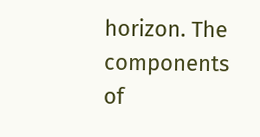horizon. The components of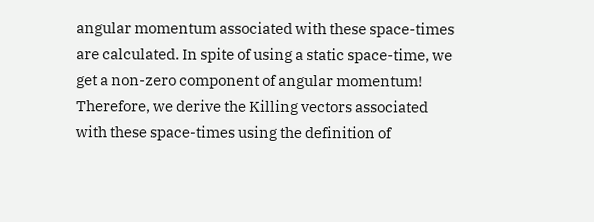angular momentum associated with these space-times are calculated. In spite of using a static space-time, we get a non-zero component of angular momentum! Therefore, we derive the Killing vectors associated with these space-times using the definition of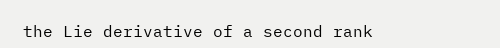the Lie derivative of a second rank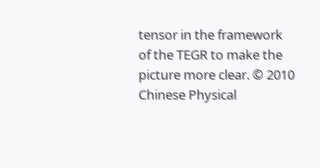tensor in the framework of the TEGR to make the picture more clear. © 2010 Chinese Physical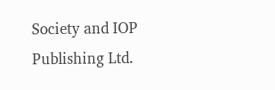Society and IOP Publishing Ltd.